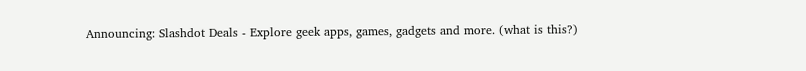Announcing: Slashdot Deals - Explore geek apps, games, gadgets and more. (what is this?)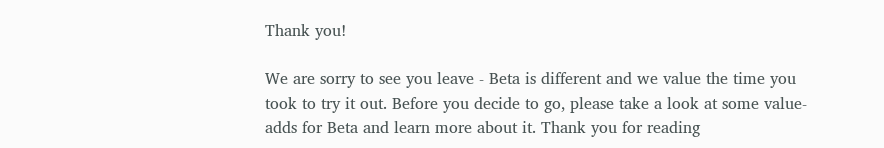Thank you!

We are sorry to see you leave - Beta is different and we value the time you took to try it out. Before you decide to go, please take a look at some value-adds for Beta and learn more about it. Thank you for reading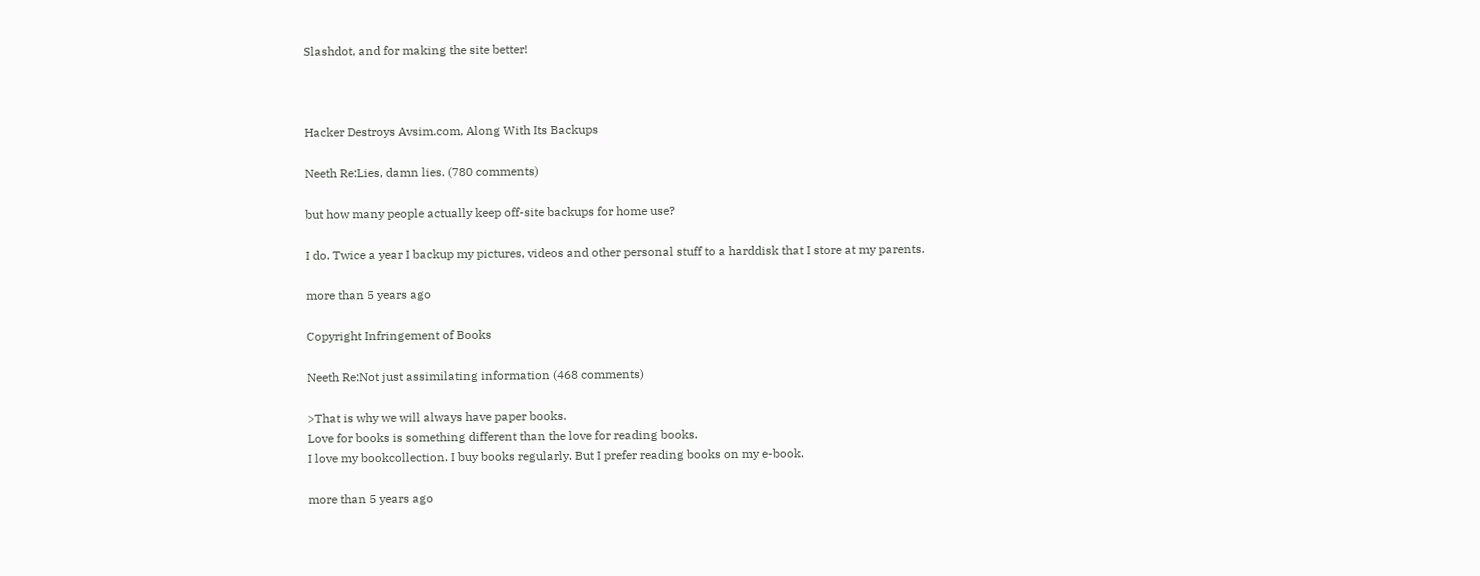Slashdot, and for making the site better!



Hacker Destroys Avsim.com, Along With Its Backups

Neeth Re:Lies, damn lies. (780 comments)

but how many people actually keep off-site backups for home use?

I do. Twice a year I backup my pictures, videos and other personal stuff to a harddisk that I store at my parents.

more than 5 years ago

Copyright Infringement of Books

Neeth Re:Not just assimilating information (468 comments)

>That is why we will always have paper books.
Love for books is something different than the love for reading books.
I love my bookcollection. I buy books regularly. But I prefer reading books on my e-book.

more than 5 years ago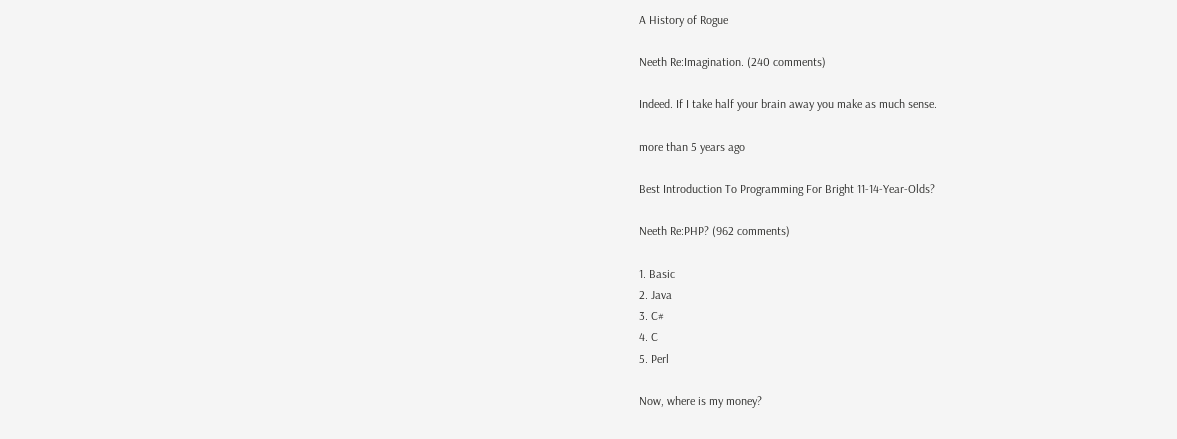A History of Rogue

Neeth Re:Imagination. (240 comments)

Indeed. If I take half your brain away you make as much sense.

more than 5 years ago

Best Introduction To Programming For Bright 11-14-Year-Olds?

Neeth Re:PHP? (962 comments)

1. Basic
2. Java
3. C#
4. C
5. Perl

Now, where is my money?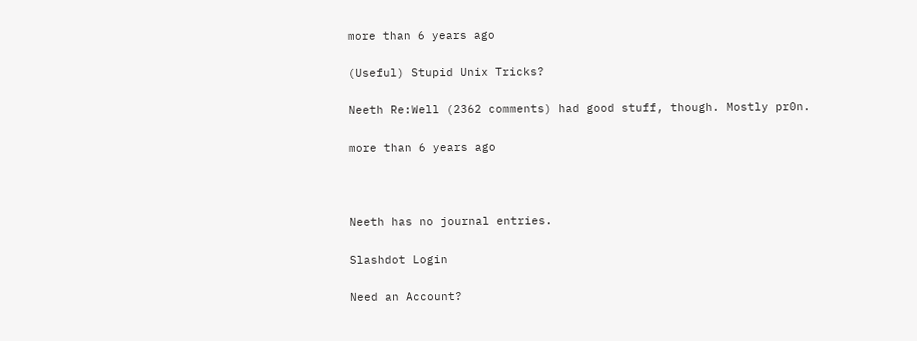more than 6 years ago

(Useful) Stupid Unix Tricks?

Neeth Re:Well (2362 comments) had good stuff, though. Mostly pr0n.

more than 6 years ago



Neeth has no journal entries.

Slashdot Login

Need an Account?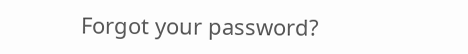Forgot your password?